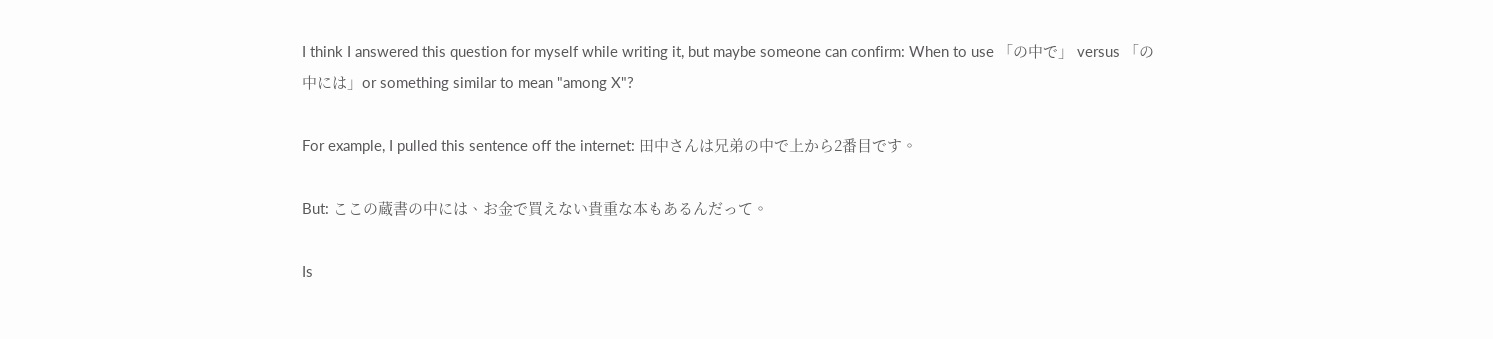I think I answered this question for myself while writing it, but maybe someone can confirm: When to use 「の中で」 versus 「の中には」or something similar to mean "among X"?

For example, I pulled this sentence off the internet: 田中さんは兄弟の中で上から2番目です。

But: ここの蔵書の中には、お金で買えない貴重な本もあるんだって。

Is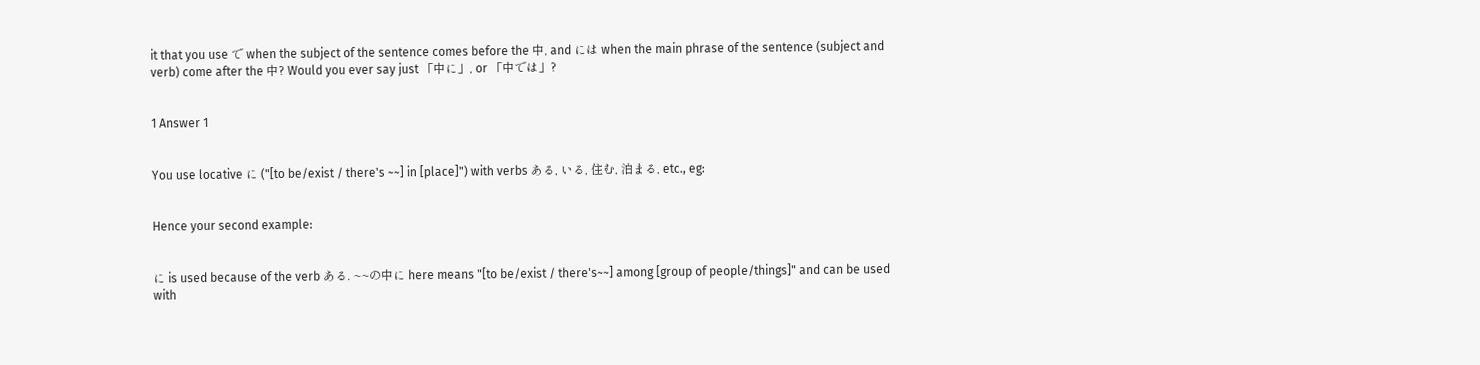it that you use で when the subject of the sentence comes before the 中, and には when the main phrase of the sentence (subject and verb) come after the 中? Would you ever say just 「中に」, or 「中では」?


1 Answer 1


You use locative に ("[to be/exist / there's ~~] in [place]") with verbs ある, いる, 住む, 泊まる, etc., eg:


Hence your second example:


に is used because of the verb ある. ~~の中に here means "[to be/exist / there's~~] among [group of people/things]" and can be used with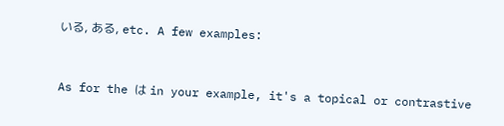いる, ある, etc. A few examples:


As for the は in your example, it's a topical or contrastive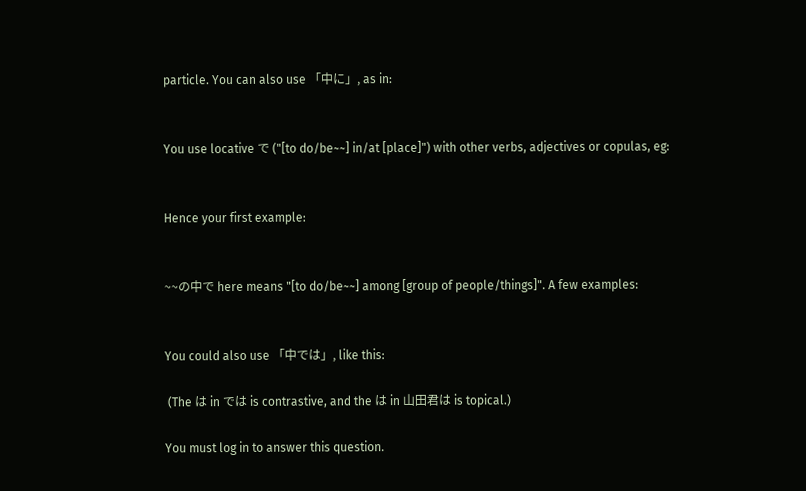particle. You can also use 「中に」, as in:


You use locative で ("[to do/be~~] in/at [place]") with other verbs, adjectives or copulas, eg:


Hence your first example:


~~の中で here means "[to do/be~~] among [group of people/things]". A few examples:


You could also use 「中では」, like this:

 (The は in では is contrastive, and the は in 山田君は is topical.)

You must log in to answer this question.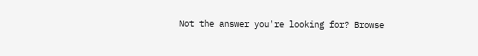Not the answer you're looking for? Browse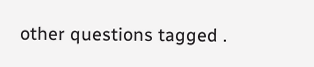other questions tagged .